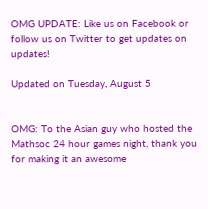OMG UPDATE: Like us on Facebook or follow us on Twitter to get updates on updates!

Updated on Tuesday, August 5


OMG: To the Asian guy who hosted the Mathsoc 24 hour games night, thank you for making it an awesome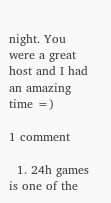night. You were a great host and I had an amazing time =)

1 comment

  1. 24h games is one of the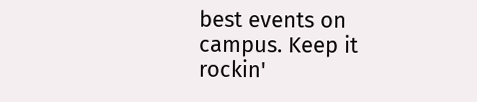best events on campus. Keep it rockin'